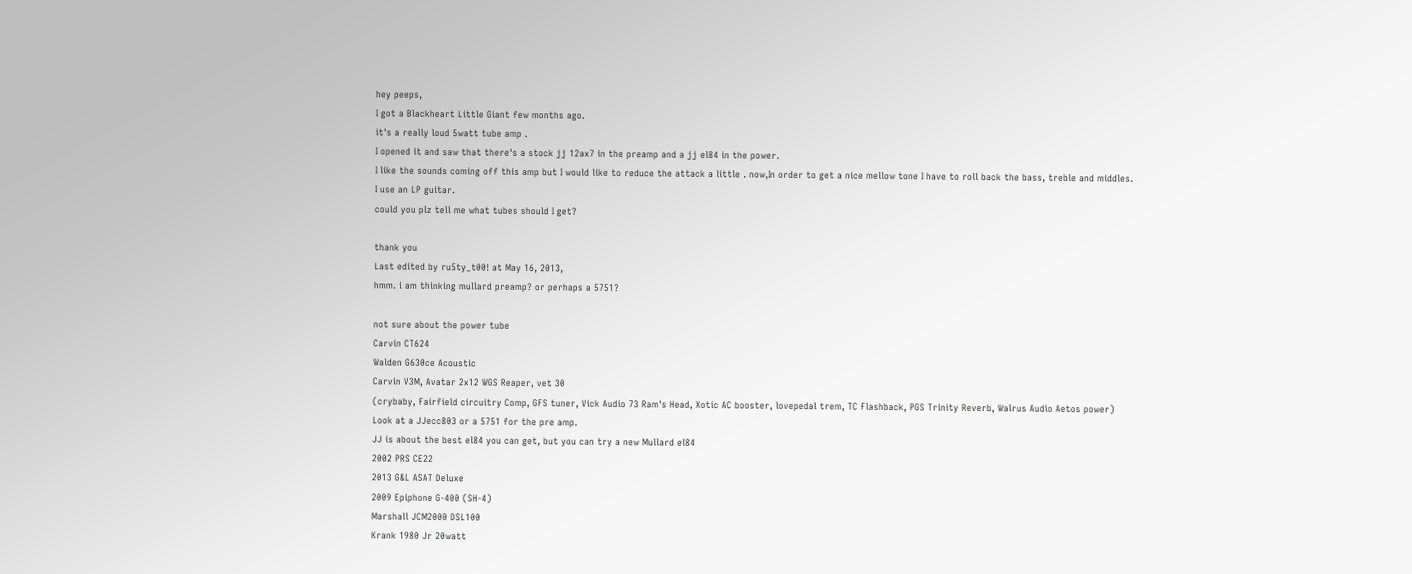hey peeps,
I got a Blackheart Little Giant few months ago.
it's a really loud 5watt tube amp .
I opened it and saw that there's a stock jj 12ax7 in the preamp and a jj el84 in the power.
I like the sounds coming off this amp but I would like to reduce the attack a little . now,In order to get a nice mellow tone I have to roll back the bass, treble and middles.
I use an LP guitar.
could you plz tell me what tubes should I get?

thank you
Last edited by ru5ty_t00! at May 16, 2013,
hmm. i am thinking mullard preamp? or perhaps a 5751?

not sure about the power tube
Carvin CT624
Walden G630ce Acoustic
Carvin V3M, Avatar 2x12 WGS Reaper, vet 30
(crybaby, Fairfield circuitry Comp, GFS tuner, Vick Audio 73 Ram's Head, Xotic AC booster, lovepedal trem, TC Flashback, PGS Trinity Reverb, Walrus Audio Aetos power)
Look at a JJecc803 or a 5751 for the pre amp.
JJ is about the best el84 you can get, but you can try a new Mullard el84
2002 PRS CE22
2013 G&L ASAT Deluxe
2009 Epiphone G-400 (SH-4)
Marshall JCM2000 DSL100
Krank 1980 Jr 20watt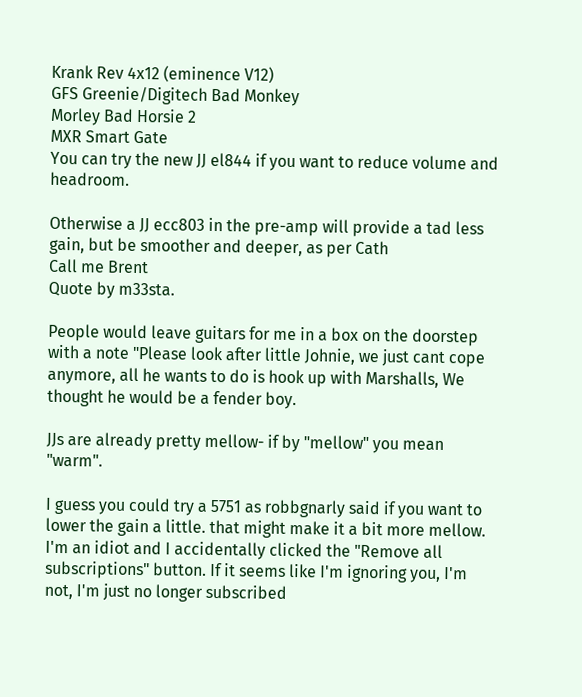Krank Rev 4x12 (eminence V12)
GFS Greenie/Digitech Bad Monkey
Morley Bad Horsie 2
MXR Smart Gate
You can try the new JJ el844 if you want to reduce volume and headroom.

Otherwise a JJ ecc803 in the pre-amp will provide a tad less gain, but be smoother and deeper, as per Cath
Call me Brent
Quote by m33sta.

People would leave guitars for me in a box on the doorstep with a note "Please look after little Johnie, we just cant cope anymore, all he wants to do is hook up with Marshalls, We thought he would be a fender boy.

JJs are already pretty mellow- if by "mellow" you mean "warm".

I guess you could try a 5751 as robbgnarly said if you want to lower the gain a little. that might make it a bit more mellow.
I'm an idiot and I accidentally clicked the "Remove all subscriptions" button. If it seems like I'm ignoring you, I'm not, I'm just no longer subscribed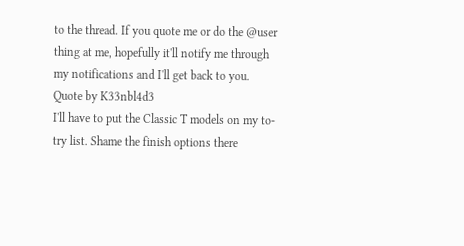to the thread. If you quote me or do the @user thing at me, hopefully it'll notify me through my notifications and I'll get back to you.
Quote by K33nbl4d3
I'll have to put the Classic T models on my to-try list. Shame the finish options there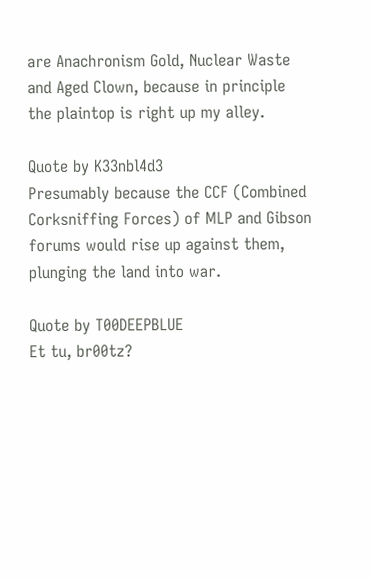are Anachronism Gold, Nuclear Waste and Aged Clown, because in principle the plaintop is right up my alley.

Quote by K33nbl4d3
Presumably because the CCF (Combined Corksniffing Forces) of MLP and Gibson forums would rise up against them, plunging the land into war.

Quote by T00DEEPBLUE
Et tu, br00tz?